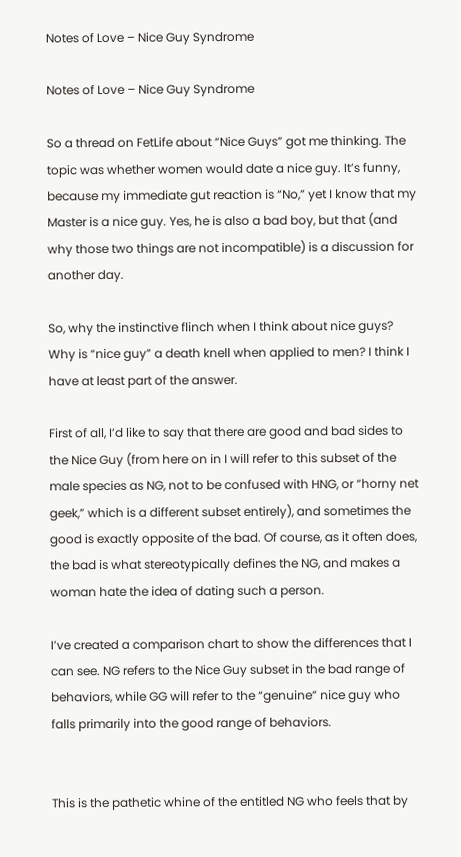Notes of Love – Nice Guy Syndrome

Notes of Love – Nice Guy Syndrome

So a thread on FetLife about “Nice Guys” got me thinking. The topic was whether women would date a nice guy. It’s funny, because my immediate gut reaction is “No,” yet I know that my Master is a nice guy. Yes, he is also a bad boy, but that (and why those two things are not incompatible) is a discussion for another day.

So, why the instinctive flinch when I think about nice guys? Why is “nice guy” a death knell when applied to men? I think I have at least part of the answer.

First of all, I’d like to say that there are good and bad sides to the Nice Guy (from here on in I will refer to this subset of the male species as NG, not to be confused with HNG, or “horny net geek,” which is a different subset entirely), and sometimes the good is exactly opposite of the bad. Of course, as it often does, the bad is what stereotypically defines the NG, and makes a woman hate the idea of dating such a person.

I’ve created a comparison chart to show the differences that I can see. NG refers to the Nice Guy subset in the bad range of behaviors, while GG will refer to the “genuine” nice guy who falls primarily into the good range of behaviors.


This is the pathetic whine of the entitled NG who feels that by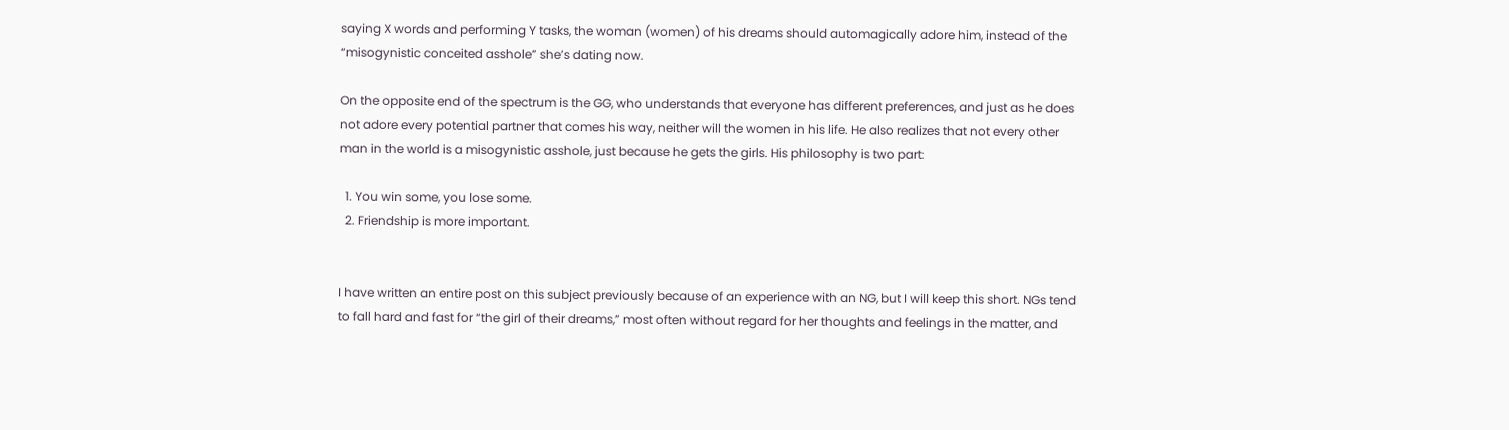saying X words and performing Y tasks, the woman (women) of his dreams should automagically adore him, instead of the “misogynistic conceited asshole” she’s dating now.

On the opposite end of the spectrum is the GG, who understands that everyone has different preferences, and just as he does not adore every potential partner that comes his way, neither will the women in his life. He also realizes that not every other man in the world is a misogynistic asshole, just because he gets the girls. His philosophy is two part:

  1. You win some, you lose some.
  2. Friendship is more important.


I have written an entire post on this subject previously because of an experience with an NG, but I will keep this short. NGs tend to fall hard and fast for “the girl of their dreams,” most often without regard for her thoughts and feelings in the matter, and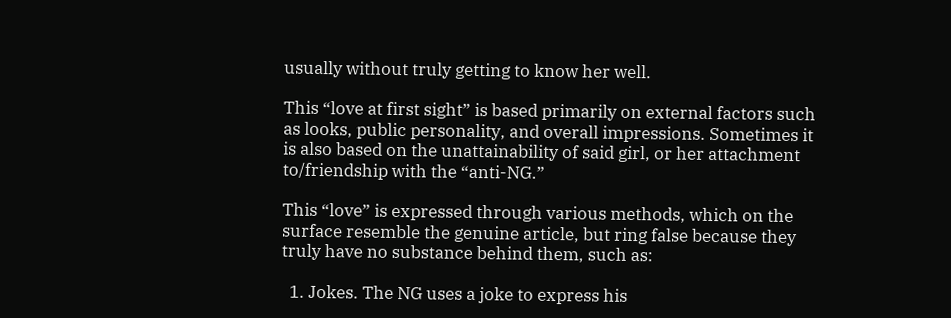usually without truly getting to know her well.

This “love at first sight” is based primarily on external factors such as looks, public personality, and overall impressions. Sometimes it is also based on the unattainability of said girl, or her attachment to/friendship with the “anti-NG.”

This “love” is expressed through various methods, which on the surface resemble the genuine article, but ring false because they truly have no substance behind them, such as:

  1. Jokes. The NG uses a joke to express his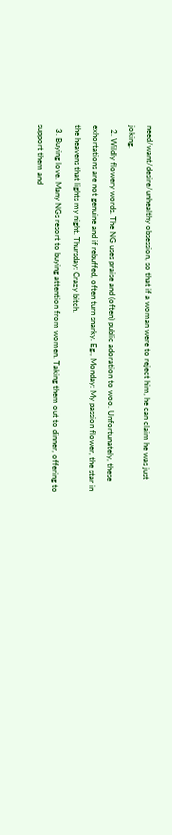need/want/desire/unhealthy obsession, so that if a woman were to reject him, he can claim he was just joking.
  2. Wildly flowery words. The NG uses praise and (often) public adoration to woo. Unfortunately, these exhortations are not genuine and if rebuffed, often turn snarky. Eg., Monday: My passion flower, the star in the heavens that lights my night. Thursday: Crazy bitch.
  3. Buying love. Many NGs resort to buying attention from women. Taking them out to dinner, offering to support them and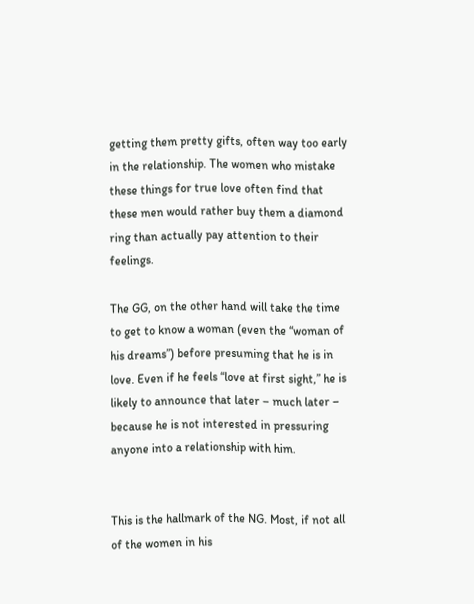getting them pretty gifts, often way too early in the relationship. The women who mistake these things for true love often find that these men would rather buy them a diamond ring than actually pay attention to their feelings.

The GG, on the other hand will take the time to get to know a woman (even the “woman of his dreams”) before presuming that he is in love. Even if he feels “love at first sight,” he is likely to announce that later – much later – because he is not interested in pressuring anyone into a relationship with him.


This is the hallmark of the NG. Most, if not all of the women in his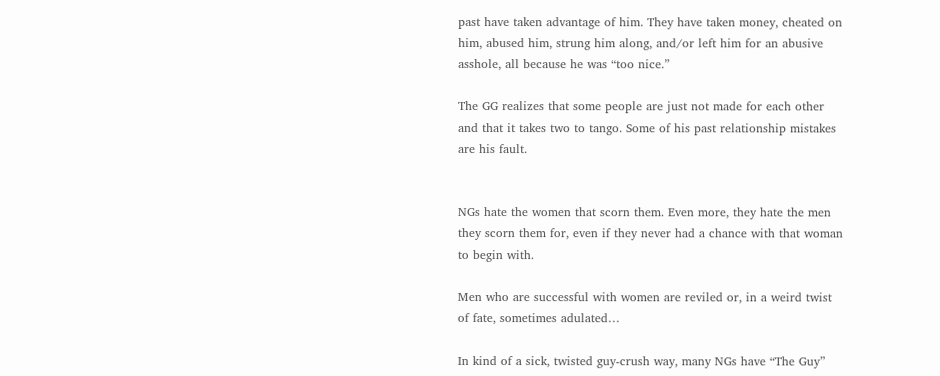past have taken advantage of him. They have taken money, cheated on him, abused him, strung him along, and/or left him for an abusive asshole, all because he was “too nice.”

The GG realizes that some people are just not made for each other and that it takes two to tango. Some of his past relationship mistakes are his fault.


NGs hate the women that scorn them. Even more, they hate the men they scorn them for, even if they never had a chance with that woman to begin with.

Men who are successful with women are reviled or, in a weird twist of fate, sometimes adulated…

In kind of a sick, twisted guy-crush way, many NGs have “The Guy”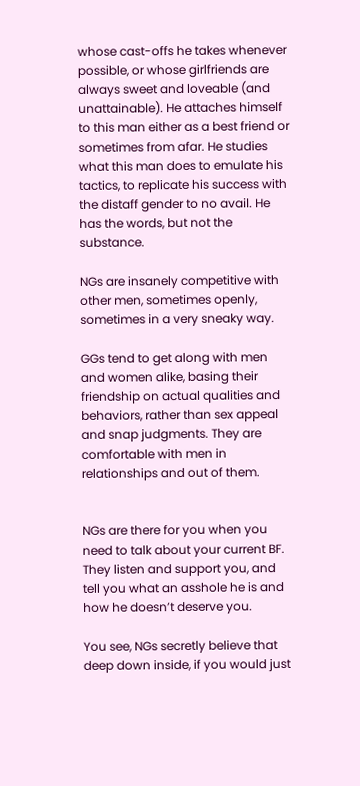whose cast-offs he takes whenever possible, or whose girlfriends are always sweet and loveable (and unattainable). He attaches himself to this man either as a best friend or sometimes from afar. He studies what this man does to emulate his tactics, to replicate his success with the distaff gender to no avail. He has the words, but not the substance.

NGs are insanely competitive with other men, sometimes openly, sometimes in a very sneaky way.

GGs tend to get along with men and women alike, basing their friendship on actual qualities and behaviors, rather than sex appeal and snap judgments. They are comfortable with men in relationships and out of them.


NGs are there for you when you need to talk about your current BF. They listen and support you, and tell you what an asshole he is and how he doesn’t deserve you.

You see, NGs secretly believe that deep down inside, if you would just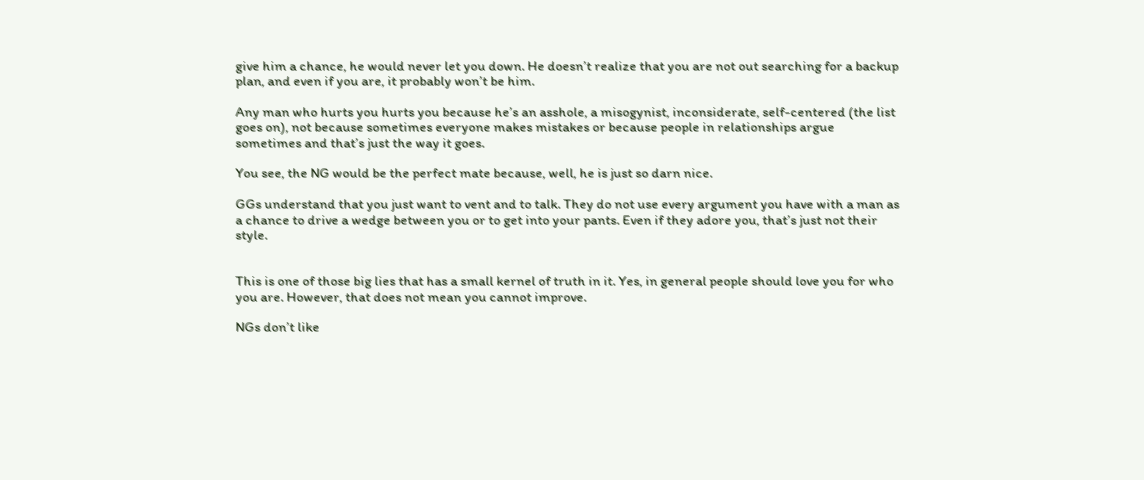give him a chance, he would never let you down. He doesn’t realize that you are not out searching for a backup plan, and even if you are, it probably won’t be him.

Any man who hurts you hurts you because he’s an asshole, a misogynist, inconsiderate, self-centered (the list goes on), not because sometimes everyone makes mistakes or because people in relationships argue sometimes and that’s just the way it goes.

You see, the NG would be the perfect mate because, well, he is just so darn nice.

GGs understand that you just want to vent and to talk. They do not use every argument you have with a man as a chance to drive a wedge between you or to get into your pants. Even if they adore you, that’s just not their style.


This is one of those big lies that has a small kernel of truth in it. Yes, in general people should love you for who you are. However, that does not mean you cannot improve.

NGs don’t like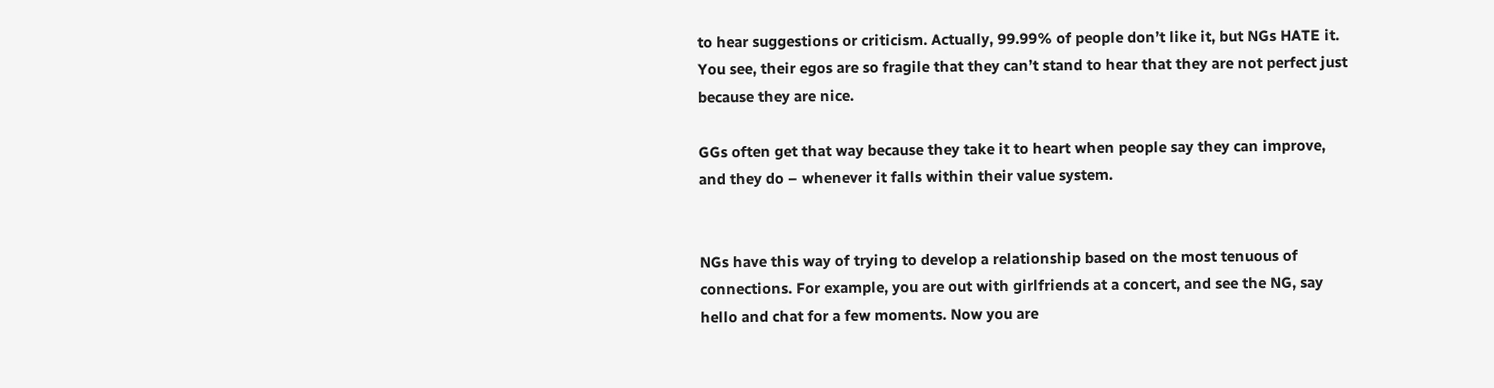to hear suggestions or criticism. Actually, 99.99% of people don’t like it, but NGs HATE it. You see, their egos are so fragile that they can’t stand to hear that they are not perfect just because they are nice.

GGs often get that way because they take it to heart when people say they can improve, and they do – whenever it falls within their value system.


NGs have this way of trying to develop a relationship based on the most tenuous of connections. For example, you are out with girlfriends at a concert, and see the NG, say hello and chat for a few moments. Now you are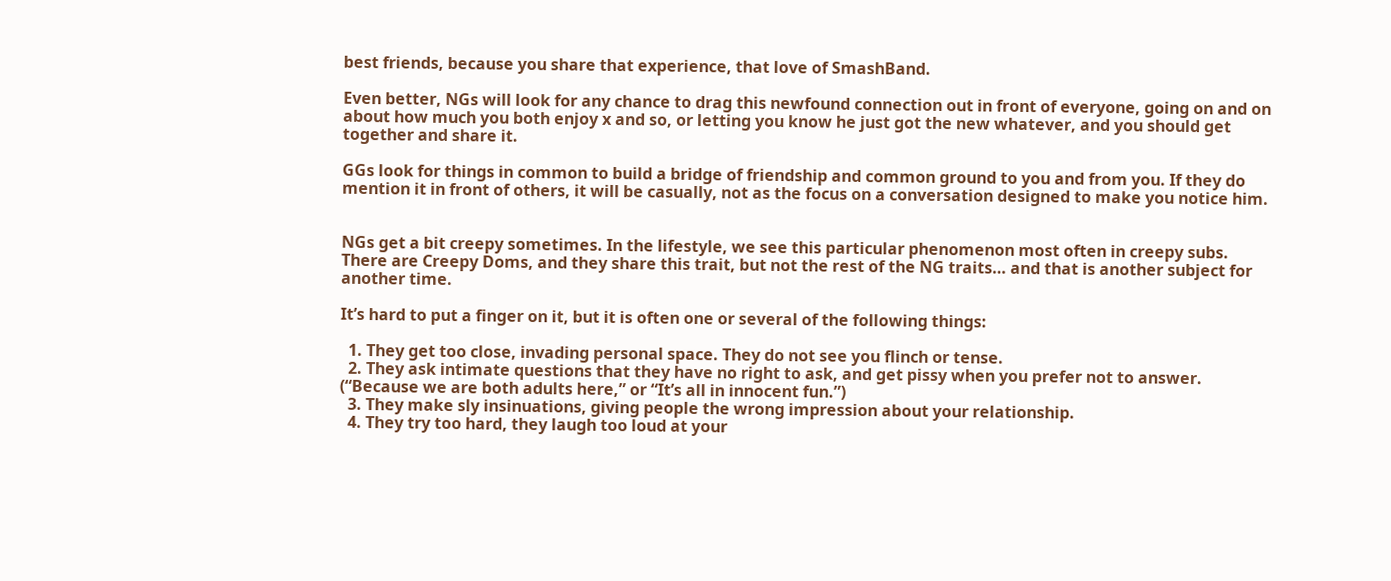best friends, because you share that experience, that love of SmashBand.

Even better, NGs will look for any chance to drag this newfound connection out in front of everyone, going on and on about how much you both enjoy x and so, or letting you know he just got the new whatever, and you should get together and share it.

GGs look for things in common to build a bridge of friendship and common ground to you and from you. If they do mention it in front of others, it will be casually, not as the focus on a conversation designed to make you notice him.


NGs get a bit creepy sometimes. In the lifestyle, we see this particular phenomenon most often in creepy subs. There are Creepy Doms, and they share this trait, but not the rest of the NG traits… and that is another subject for another time.

It’s hard to put a finger on it, but it is often one or several of the following things:

  1. They get too close, invading personal space. They do not see you flinch or tense.
  2. They ask intimate questions that they have no right to ask, and get pissy when you prefer not to answer. (“Because we are both adults here,” or “It’s all in innocent fun.”)
  3. They make sly insinuations, giving people the wrong impression about your relationship.
  4. They try too hard, they laugh too loud at your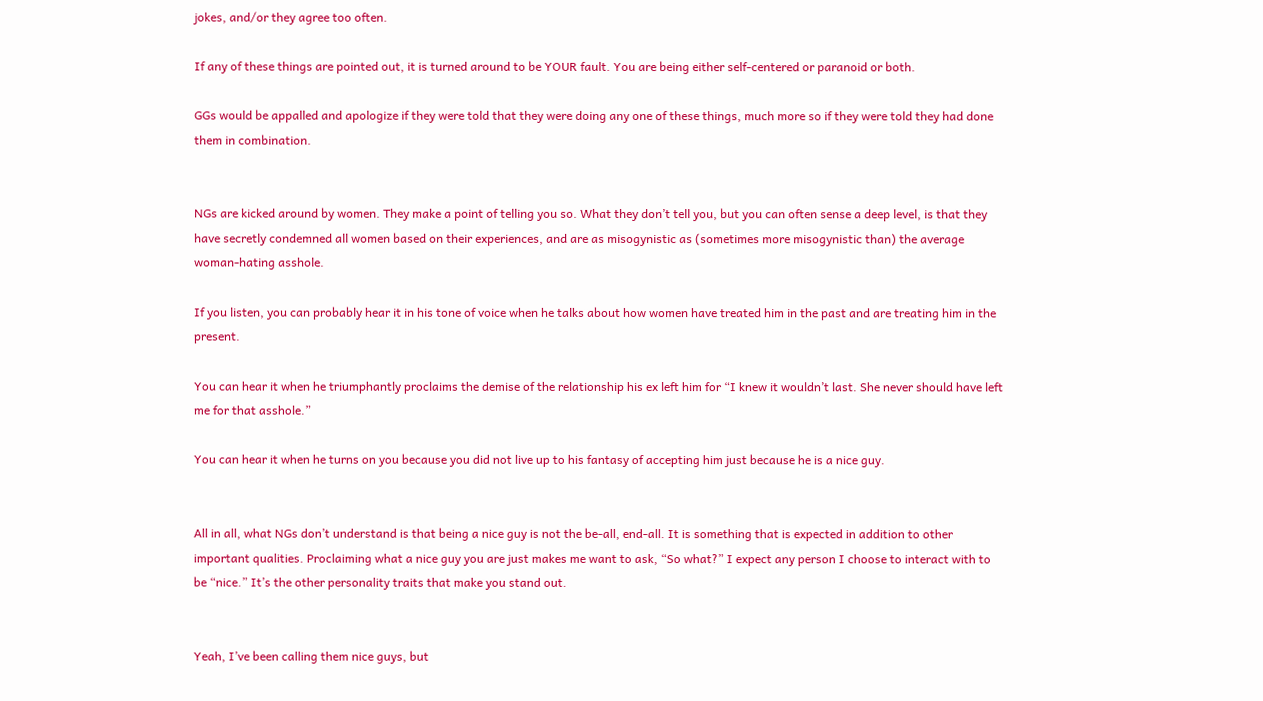jokes, and/or they agree too often.

If any of these things are pointed out, it is turned around to be YOUR fault. You are being either self-centered or paranoid or both.

GGs would be appalled and apologize if they were told that they were doing any one of these things, much more so if they were told they had done them in combination.


NGs are kicked around by women. They make a point of telling you so. What they don’t tell you, but you can often sense a deep level, is that they have secretly condemned all women based on their experiences, and are as misogynistic as (sometimes more misogynistic than) the average woman-hating asshole.

If you listen, you can probably hear it in his tone of voice when he talks about how women have treated him in the past and are treating him in the present.

You can hear it when he triumphantly proclaims the demise of the relationship his ex left him for “I knew it wouldn’t last. She never should have left me for that asshole.”

You can hear it when he turns on you because you did not live up to his fantasy of accepting him just because he is a nice guy.


All in all, what NGs don’t understand is that being a nice guy is not the be-all, end-all. It is something that is expected in addition to other important qualities. Proclaiming what a nice guy you are just makes me want to ask, “So what?” I expect any person I choose to interact with to be “nice.” It’s the other personality traits that make you stand out.


Yeah, I’ve been calling them nice guys, but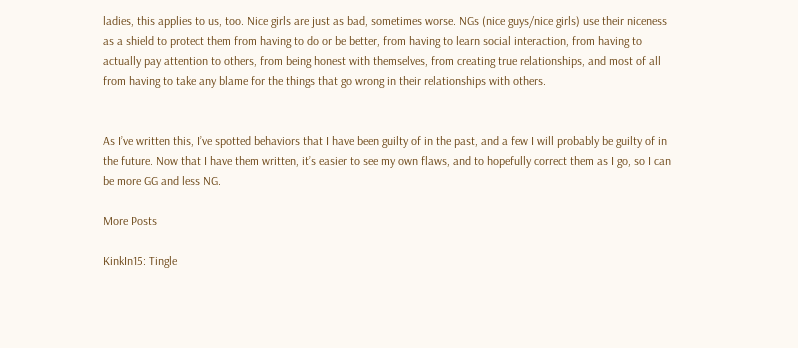ladies, this applies to us, too. Nice girls are just as bad, sometimes worse. NGs (nice guys/nice girls) use their niceness as a shield to protect them from having to do or be better, from having to learn social interaction, from having to actually pay attention to others, from being honest with themselves, from creating true relationships, and most of all from having to take any blame for the things that go wrong in their relationships with others.


As I’ve written this, I’ve spotted behaviors that I have been guilty of in the past, and a few I will probably be guilty of in the future. Now that I have them written, it’s easier to see my own flaws, and to hopefully correct them as I go, so I can be more GG and less NG.

More Posts

KinkIn15: Tingle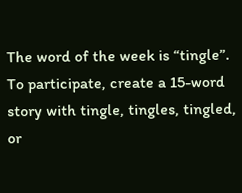The word of the week is “tingle”. To participate, create a 15-word story with tingle, tingles, tingled, or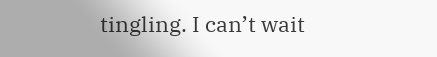tingling. I can’t wait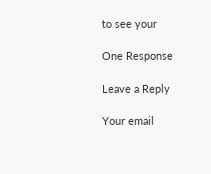to see your

One Response

Leave a Reply

Your email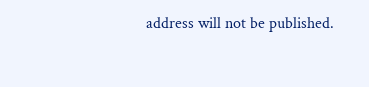address will not be published.